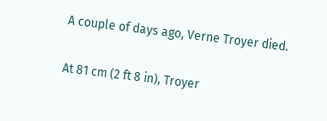A couple of days ago, Verne Troyer died.

At 81 cm (2 ft 8 in), Troyer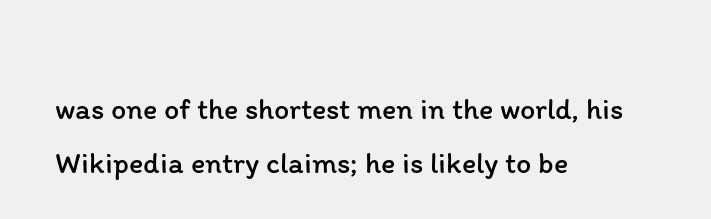was one of the shortest men in the world, his Wikipedia entry claims; he is likely to be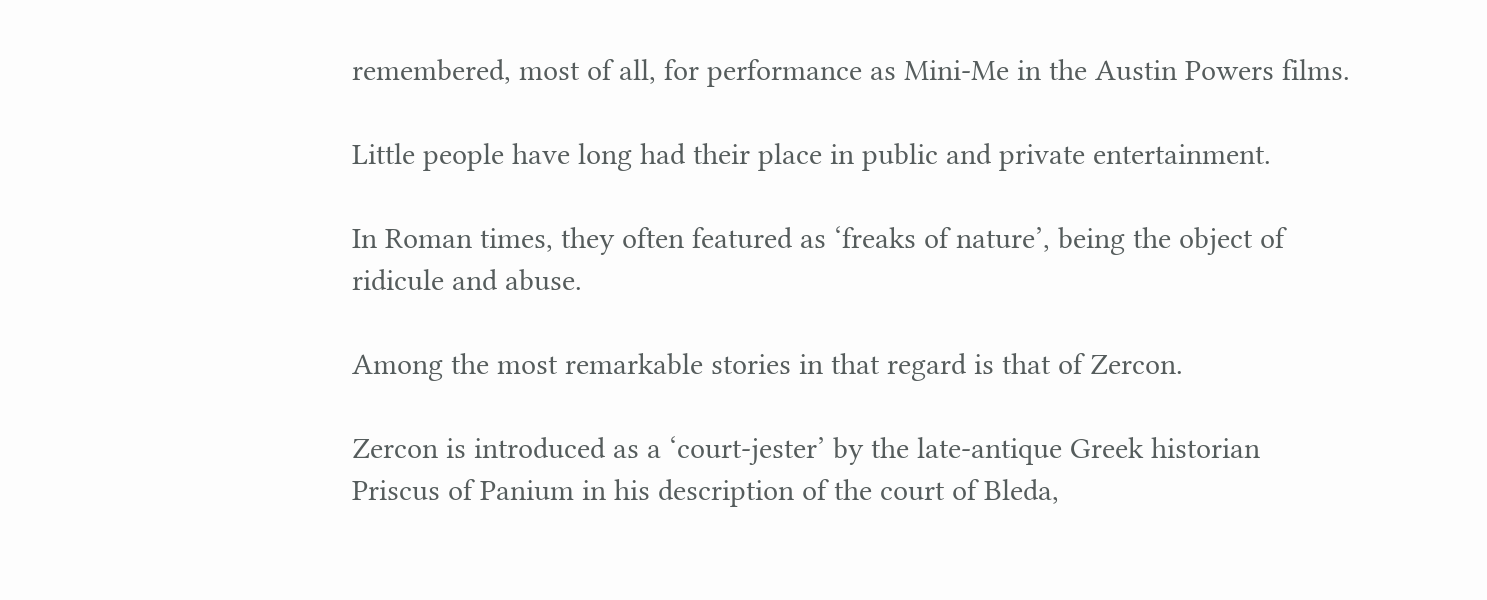remembered, most of all, for performance as Mini-Me in the Austin Powers films.

Little people have long had their place in public and private entertainment.

In Roman times, they often featured as ‘freaks of nature’, being the object of ridicule and abuse.

Among the most remarkable stories in that regard is that of Zercon.

Zercon is introduced as a ‘court-jester’ by the late-antique Greek historian Priscus of Panium in his description of the court of Bleda,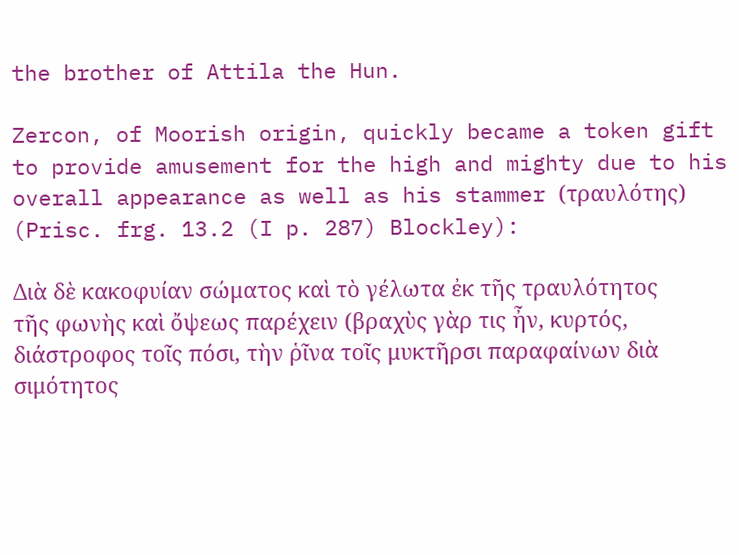the brother of Attila the Hun.

Zercon, of Moorish origin, quickly became a token gift to provide amusement for the high and mighty due to his overall appearance as well as his stammer (τραυλότης) (Prisc. frg. 13.2 (I p. 287) Blockley):

Διὰ δὲ κακοφυίαν σώματος καὶ τὸ γέλωτα ἐκ τῆς τραυλότητος τῆς φωνὴς καὶ ὄψεως παρέχειν (βραχὺς γὰρ τις ἦν, κυρτός, διάστροφος τοῖς πόσι, τὴν ῥῖνα τοῖς μυκτῆρσι παραφαίνων διὰ σιμότητος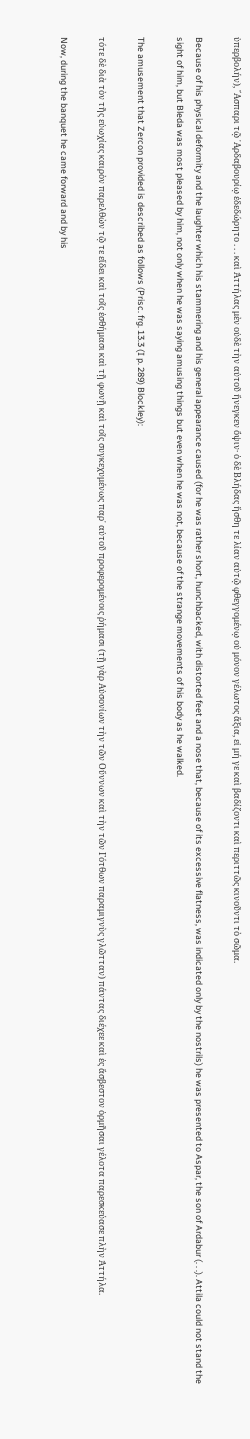ὑπερβολήν), ῎Ασπαρι τῷ ᾽Αρδαβουρίῳ ἐδεδώρητο . . . καὶ Ἀττήλας μὲν οὐδὲ τὴν αὐτοῦ ἤνεγκεν ὄψιν· ὁ δὲ Βλήδας ἥσθη τε λίαν αὐτῷ φθεγγομένῳ οὐ μόνον γέλωτος ἄξια, εἰ μή γε καὶ βαδίζοντι καὶ περιττῶς κινοῦντι τὸ σῶμα.

Because of his physical deformity and the laughter which his stammering and his general appearance caused (for he was rather short, hunchbacked, with distorted feet and a nose that, because of its excessive flatness, was indicated only by the nostrils) he was presented to Aspar, the son of Ardabur (. . .). Attila could not stand the sight of him, but Bleda was most pleased by him, not only when he was saying amusing things but even when he was not, because of the strange movements of his body as he walked.

The amusement that Zercon provided is described as follows (Prisc. frg. 13.3 (I p. 289) Blockley):

τότε δὲ διὰ τὸν τῆς εὐωχίας καιρὸν παρελθὼν τῷ τε εἴδει καὶ τοῖς ἐσθήμασι καὶ τῇ φωνῇ καὶ τοῖς συγκεχυμένως παρ᾽ αὐτοῦ προφερομένοις ῥήμασι (τῇ γὰρ Αὐσονίων τὴν τῶν Οὔννων καὶ τὴν τῶν Γότθων παραμιγνὺς γλῶτταν) πάντας διέχεε καὶ ἐς ἄσβεστον ὁρμῆσαι γέλοτα παρεσκεύασε πλὴν Ἀττήλα.

Now, during the banquet he came forward and by his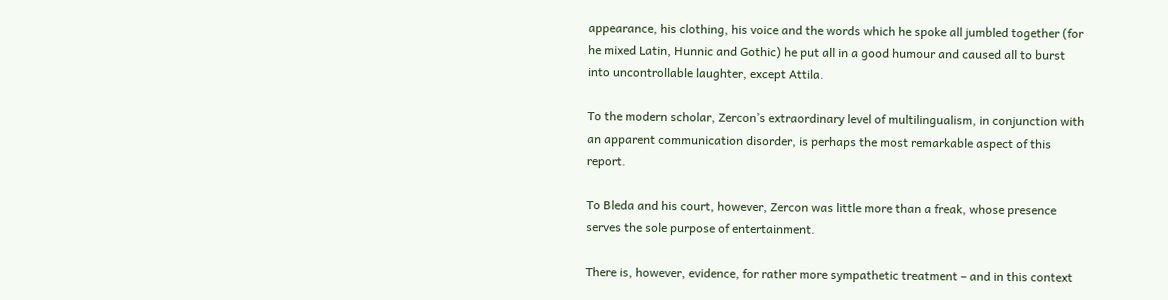appearance, his clothing, his voice and the words which he spoke all jumbled together (for he mixed Latin, Hunnic and Gothic) he put all in a good humour and caused all to burst into uncontrollable laughter, except Attila.

To the modern scholar, Zercon’s extraordinary level of multilingualism, in conjunction with an apparent communication disorder, is perhaps the most remarkable aspect of this report.

To Bleda and his court, however, Zercon was little more than a freak, whose presence serves the sole purpose of entertainment.

There is, however, evidence, for rather more sympathetic treatment – and in this context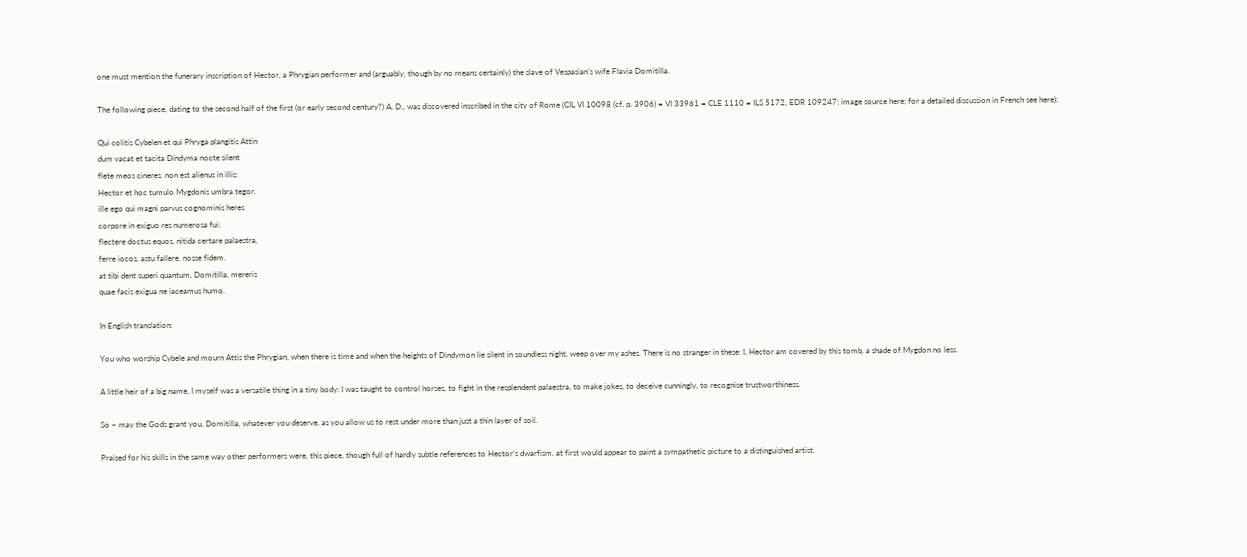one must mention the funerary inscription of Hector, a Phrygian performer and (arguably, though by no means certainly) the slave of Vespasian’s wife Flavia Domitilla.

The following piece, dating to the second half of the first (or early second century?) A. D., was discovered inscribed in the city of Rome (CIL VI 10098 (cf. p. 3906) = VI 33961 = CLE 1110 = ILS 5172, EDR 109247; image source here; for a detailed discussion in French see here):

Qui colitis Cybelen et qui Phryga plangitis Attin
dum vacat et tacita Dindyma nocte silent
flete meos cineres. non est alienus in illis:
Hector et hoc tumulo Mygdonis umbra tegor.
ille ego qui magni parvus cognominis heres
corpore in exiguo res numerosa fui:
flectere doctus equos, nitida certare palaestra,
ferre iocos, astu fallere, nosse fidem.
at tibi dent superi quantum, Domitilla, mereris
quae facis exigua ne iaceamus humo.

In English translation:

You who worship Cybele and mourn Attis the Phrygian, when there is time and when the heights of Dindymon lie silent in soundless night, weep over my ashes. There is no stranger in these: I, Hector am covered by this tomb, a shade of Mygdon no less.

A little heir of a big name, I myself was a versatile thing in a tiny body: I was taught to control horses, to fight in the resplendent palaestra, to make jokes, to deceive cunningly, to recognise trustworthiness.

So – may the Gods grant you, Domitilla, whatever you deserve, as you allow us to rest under more than just a thin layer of soil.

Praised for his skills in the same way other performers were, this piece, though full of hardly subtle references to Hector’s dwarfism, at first would appear to paint a sympathetic picture to a distinguished artist.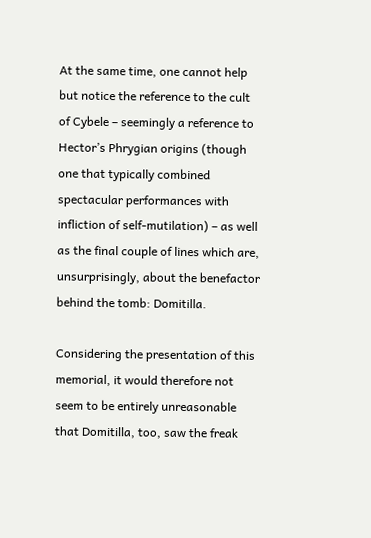At the same time, one cannot help but notice the reference to the cult of Cybele – seemingly a reference to Hector’s Phrygian origins (though one that typically combined spectacular performances with infliction of self-mutilation) – as well as the final couple of lines which are, unsurprisingly, about the benefactor behind the tomb: Domitilla.

Considering the presentation of this memorial, it would therefore not seem to be entirely unreasonable that Domitilla, too, saw the freak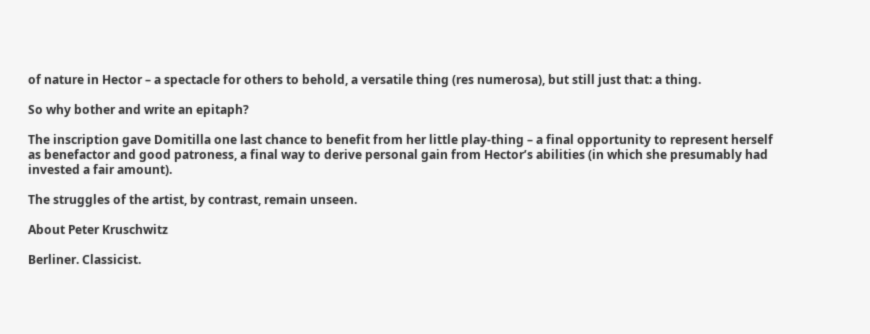of nature in Hector – a spectacle for others to behold, a versatile thing (res numerosa), but still just that: a thing.

So why bother and write an epitaph?

The inscription gave Domitilla one last chance to benefit from her little play-thing – a final opportunity to represent herself as benefactor and good patroness, a final way to derive personal gain from Hector’s abilities (in which she presumably had invested a fair amount).

The struggles of the artist, by contrast, remain unseen.

About Peter Kruschwitz

Berliner. Classicist.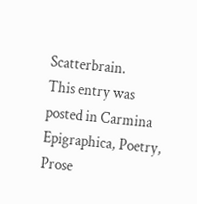Scatterbrain.
This entry was posted in Carmina Epigraphica, Poetry, Prose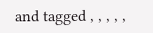and tagged , , , , ,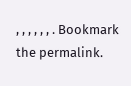, , , , , , . Bookmark the permalink.